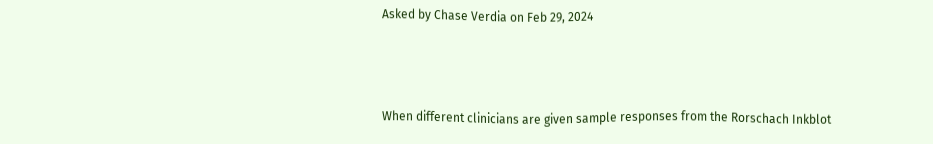Asked by Chase Verdia on Feb 29, 2024



When different clinicians are given sample responses from the Rorschach Inkblot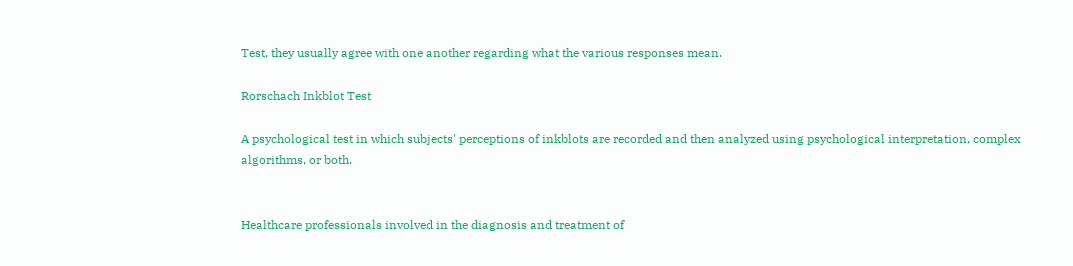Test, they usually agree with one another regarding what the various responses mean.

Rorschach Inkblot Test

A psychological test in which subjects' perceptions of inkblots are recorded and then analyzed using psychological interpretation, complex algorithms, or both.


Healthcare professionals involved in the diagnosis and treatment of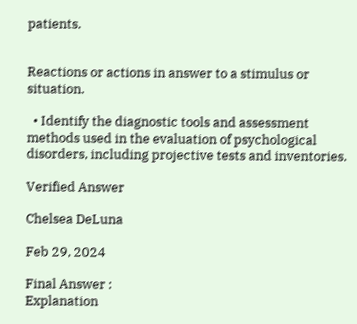patients.


Reactions or actions in answer to a stimulus or situation.

  • Identify the diagnostic tools and assessment methods used in the evaluation of psychological disorders, including projective tests and inventories.

Verified Answer

Chelsea DeLuna

Feb 29, 2024

Final Answer :
Explanation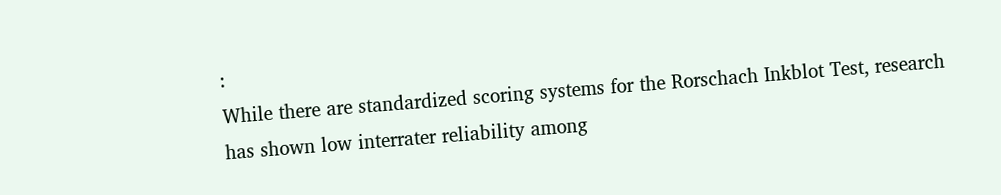:
While there are standardized scoring systems for the Rorschach Inkblot Test, research has shown low interrater reliability among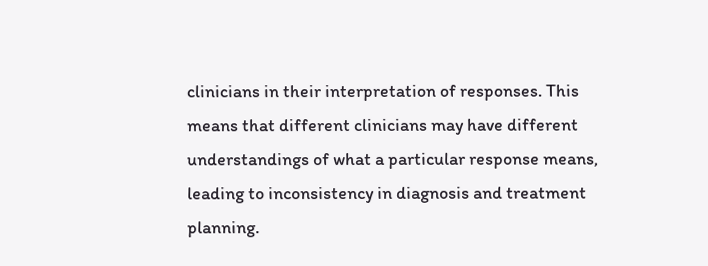clinicians in their interpretation of responses. This means that different clinicians may have different understandings of what a particular response means, leading to inconsistency in diagnosis and treatment planning.